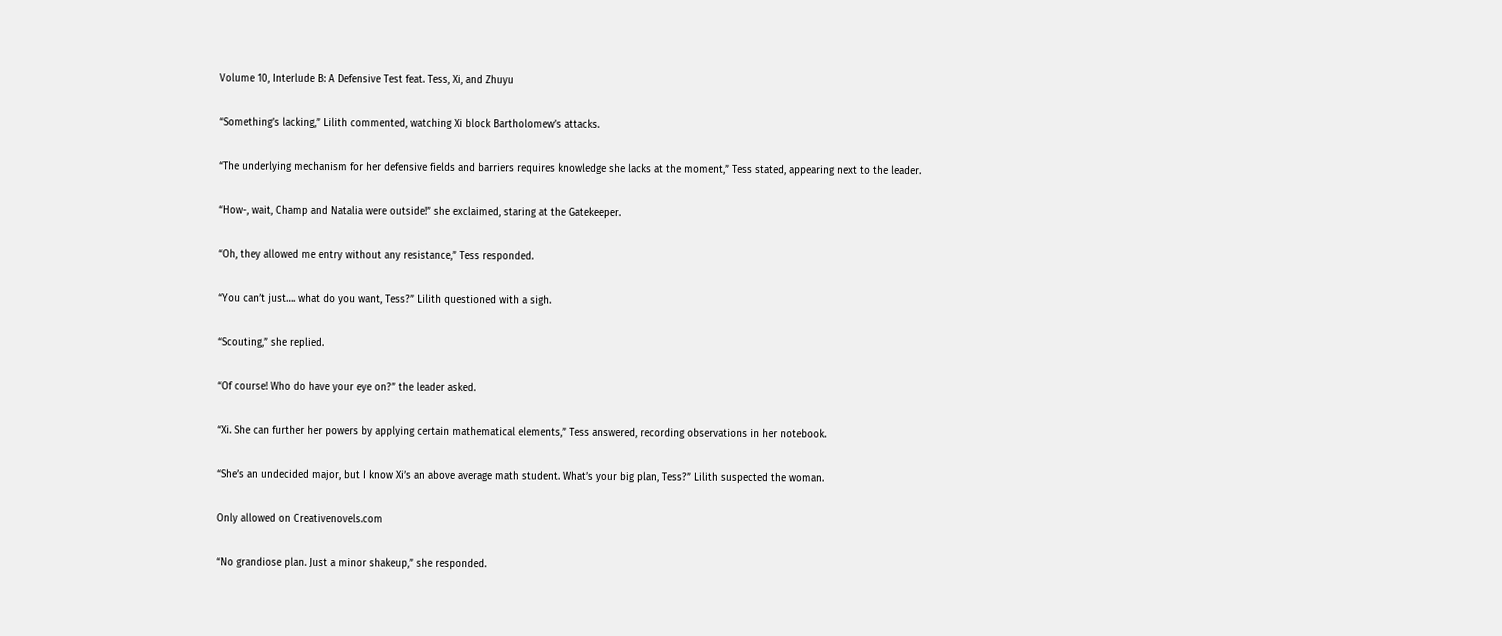Volume 10, Interlude B: A Defensive Test feat. Tess, Xi, and Zhuyu

“Something’s lacking,” Lilith commented, watching Xi block Bartholomew’s attacks.

“The underlying mechanism for her defensive fields and barriers requires knowledge she lacks at the moment,” Tess stated, appearing next to the leader.

“How-, wait, Champ and Natalia were outside!” she exclaimed, staring at the Gatekeeper.

“Oh, they allowed me entry without any resistance,” Tess responded.

“You can’t just…. what do you want, Tess?” Lilith questioned with a sigh.

“Scouting,” she replied.

“Of course! Who do have your eye on?” the leader asked.

“Xi. She can further her powers by applying certain mathematical elements,” Tess answered, recording observations in her notebook.

“She’s an undecided major, but I know Xi’s an above average math student. What’s your big plan, Tess?” Lilith suspected the woman.

Only allowed on Creativenovels.com

“No grandiose plan. Just a minor shakeup,” she responded.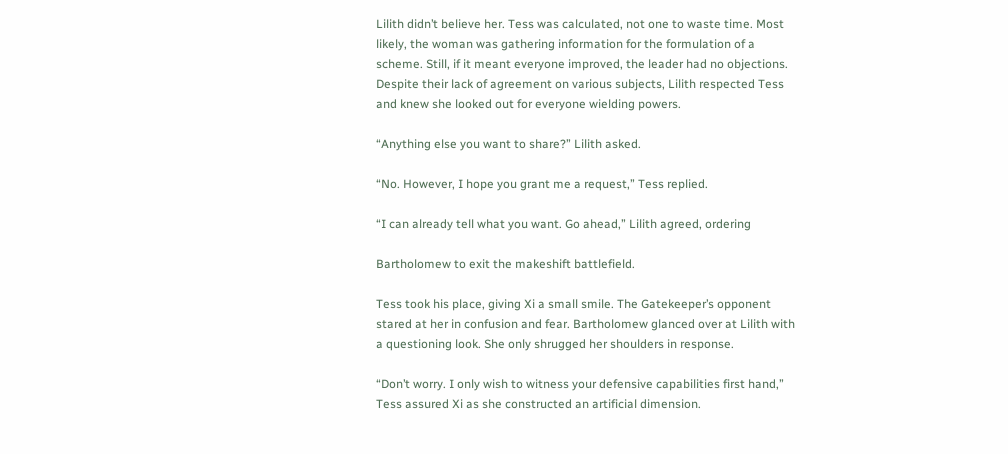Lilith didn’t believe her. Tess was calculated, not one to waste time. Most likely, the woman was gathering information for the formulation of a scheme. Still, if it meant everyone improved, the leader had no objections. Despite their lack of agreement on various subjects, Lilith respected Tess and knew she looked out for everyone wielding powers.

“Anything else you want to share?” Lilith asked.

“No. However, I hope you grant me a request,” Tess replied.

“I can already tell what you want. Go ahead,” Lilith agreed, ordering

Bartholomew to exit the makeshift battlefield.

Tess took his place, giving Xi a small smile. The Gatekeeper’s opponent stared at her in confusion and fear. Bartholomew glanced over at Lilith with a questioning look. She only shrugged her shoulders in response.

“Don’t worry. I only wish to witness your defensive capabilities first hand,” Tess assured Xi as she constructed an artificial dimension.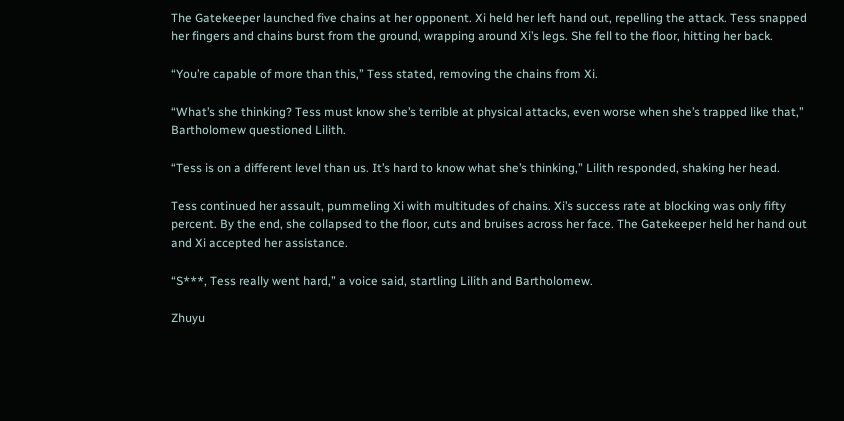The Gatekeeper launched five chains at her opponent. Xi held her left hand out, repelling the attack. Tess snapped her fingers and chains burst from the ground, wrapping around Xi’s legs. She fell to the floor, hitting her back.

“You’re capable of more than this,” Tess stated, removing the chains from Xi.

“What’s she thinking? Tess must know she’s terrible at physical attacks, even worse when she’s trapped like that,” Bartholomew questioned Lilith.

“Tess is on a different level than us. It’s hard to know what she’s thinking,” Lilith responded, shaking her head.

Tess continued her assault, pummeling Xi with multitudes of chains. Xi’s success rate at blocking was only fifty percent. By the end, she collapsed to the floor, cuts and bruises across her face. The Gatekeeper held her hand out and Xi accepted her assistance.

“S***, Tess really went hard,” a voice said, startling Lilith and Bartholomew.

Zhuyu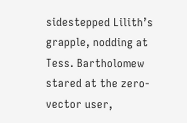sidestepped Lilith’s grapple, nodding at Tess. Bartholomew stared at the zero-vector user,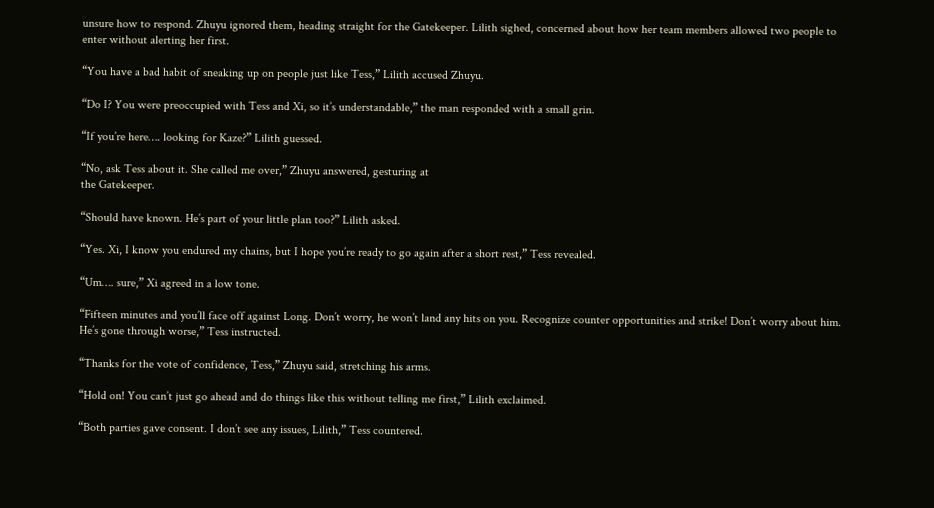unsure how to respond. Zhuyu ignored them, heading straight for the Gatekeeper. Lilith sighed, concerned about how her team members allowed two people to enter without alerting her first.

“You have a bad habit of sneaking up on people just like Tess,” Lilith accused Zhuyu.

“Do I? You were preoccupied with Tess and Xi, so it’s understandable,” the man responded with a small grin.

“If you’re here…. looking for Kaze?” Lilith guessed.

“No, ask Tess about it. She called me over,” Zhuyu answered, gesturing at
the Gatekeeper.

“Should have known. He’s part of your little plan too?” Lilith asked.

“Yes. Xi, I know you endured my chains, but I hope you’re ready to go again after a short rest,” Tess revealed.

“Um…. sure,” Xi agreed in a low tone.

“Fifteen minutes and you’ll face off against Long. Don’t worry, he won’t land any hits on you. Recognize counter opportunities and strike! Don’t worry about him. He’s gone through worse,” Tess instructed.

“Thanks for the vote of confidence, Tess,” Zhuyu said, stretching his arms.

“Hold on! You can’t just go ahead and do things like this without telling me first,” Lilith exclaimed.

“Both parties gave consent. I don’t see any issues, Lilith,” Tess countered.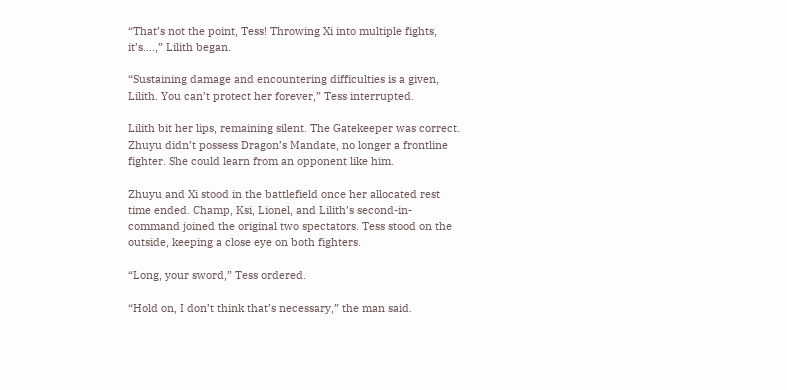“That’s not the point, Tess! Throwing Xi into multiple fights, it’s….,” Lilith began.

“Sustaining damage and encountering difficulties is a given, Lilith. You can’t protect her forever,” Tess interrupted.

Lilith bit her lips, remaining silent. The Gatekeeper was correct. Zhuyu didn’t possess Dragon’s Mandate, no longer a frontline fighter. She could learn from an opponent like him.

Zhuyu and Xi stood in the battlefield once her allocated rest time ended. Champ, Ksi, Lionel, and Lilith’s second-in-command joined the original two spectators. Tess stood on the outside, keeping a close eye on both fighters.

“Long, your sword,” Tess ordered.

“Hold on, I don’t think that’s necessary,” the man said.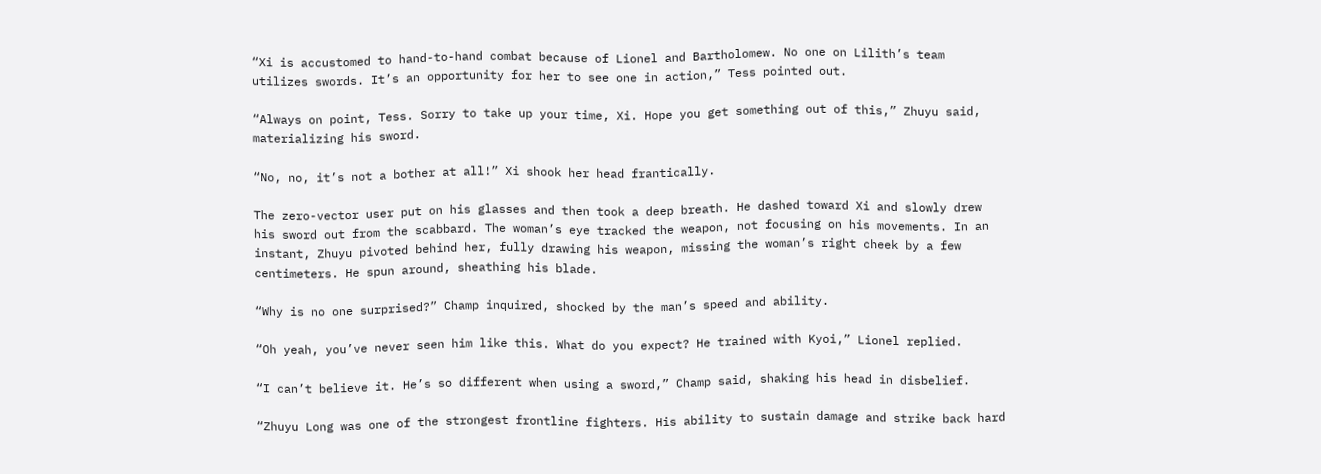“Xi is accustomed to hand-to-hand combat because of Lionel and Bartholomew. No one on Lilith’s team utilizes swords. It’s an opportunity for her to see one in action,” Tess pointed out.

“Always on point, Tess. Sorry to take up your time, Xi. Hope you get something out of this,” Zhuyu said, materializing his sword.

“No, no, it’s not a bother at all!” Xi shook her head frantically.

The zero-vector user put on his glasses and then took a deep breath. He dashed toward Xi and slowly drew his sword out from the scabbard. The woman’s eye tracked the weapon, not focusing on his movements. In an instant, Zhuyu pivoted behind her, fully drawing his weapon, missing the woman’s right cheek by a few centimeters. He spun around, sheathing his blade.

“Why is no one surprised?” Champ inquired, shocked by the man’s speed and ability.

“Oh yeah, you’ve never seen him like this. What do you expect? He trained with Kyoi,” Lionel replied.

“I can’t believe it. He’s so different when using a sword,” Champ said, shaking his head in disbelief.

“Zhuyu Long was one of the strongest frontline fighters. His ability to sustain damage and strike back hard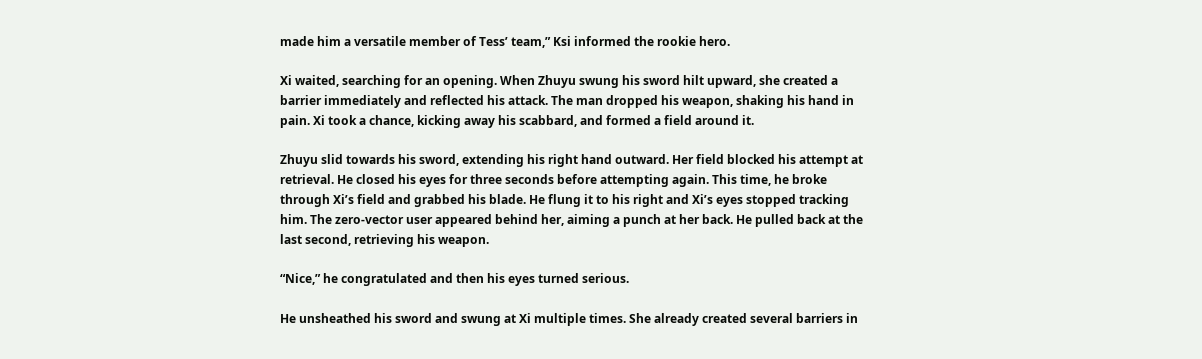made him a versatile member of Tess’ team,” Ksi informed the rookie hero.

Xi waited, searching for an opening. When Zhuyu swung his sword hilt upward, she created a barrier immediately and reflected his attack. The man dropped his weapon, shaking his hand in pain. Xi took a chance, kicking away his scabbard, and formed a field around it.

Zhuyu slid towards his sword, extending his right hand outward. Her field blocked his attempt at retrieval. He closed his eyes for three seconds before attempting again. This time, he broke through Xi’s field and grabbed his blade. He flung it to his right and Xi’s eyes stopped tracking him. The zero-vector user appeared behind her, aiming a punch at her back. He pulled back at the last second, retrieving his weapon.

“Nice,” he congratulated and then his eyes turned serious.

He unsheathed his sword and swung at Xi multiple times. She already created several barriers in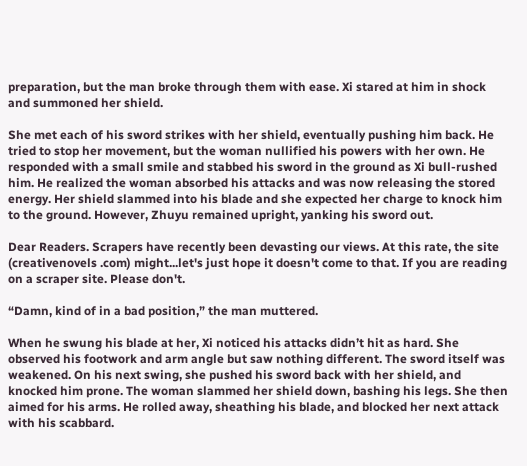preparation, but the man broke through them with ease. Xi stared at him in shock and summoned her shield.

She met each of his sword strikes with her shield, eventually pushing him back. He tried to stop her movement, but the woman nullified his powers with her own. He responded with a small smile and stabbed his sword in the ground as Xi bull-rushed him. He realized the woman absorbed his attacks and was now releasing the stored energy. Her shield slammed into his blade and she expected her charge to knock him to the ground. However, Zhuyu remained upright, yanking his sword out.

Dear Readers. Scrapers have recently been devasting our views. At this rate, the site (creativenovels .com) might...let's just hope it doesn't come to that. If you are reading on a scraper site. Please don't.

“Damn, kind of in a bad position,” the man muttered.

When he swung his blade at her, Xi noticed his attacks didn’t hit as hard. She observed his footwork and arm angle but saw nothing different. The sword itself was weakened. On his next swing, she pushed his sword back with her shield, and knocked him prone. The woman slammed her shield down, bashing his legs. She then aimed for his arms. He rolled away, sheathing his blade, and blocked her next attack with his scabbard.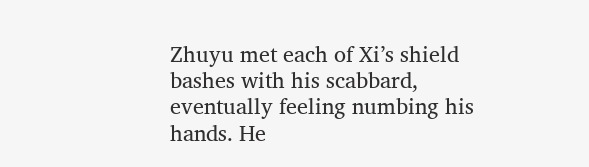Zhuyu met each of Xi’s shield bashes with his scabbard, eventually feeling numbing his hands. He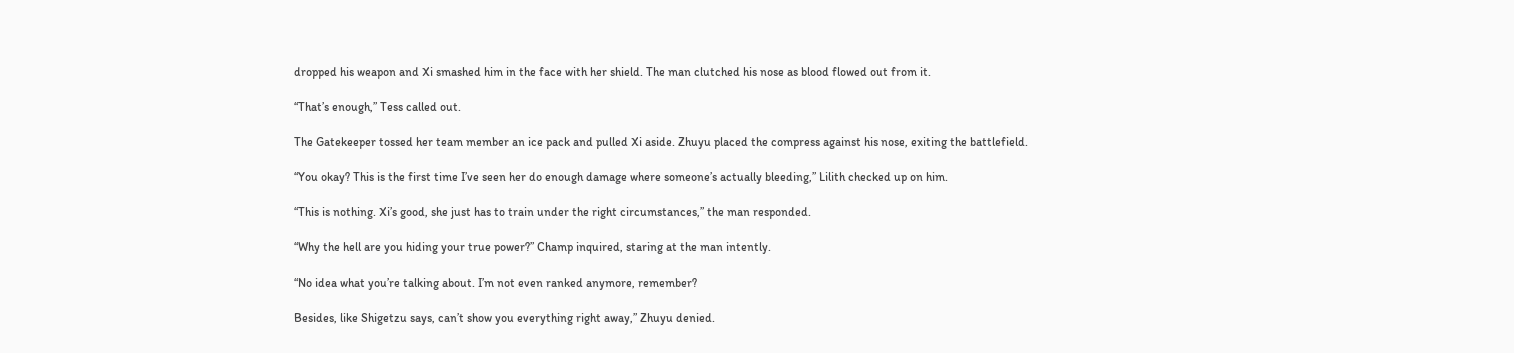dropped his weapon and Xi smashed him in the face with her shield. The man clutched his nose as blood flowed out from it.

“That’s enough,” Tess called out.

The Gatekeeper tossed her team member an ice pack and pulled Xi aside. Zhuyu placed the compress against his nose, exiting the battlefield.

“You okay? This is the first time I’ve seen her do enough damage where someone’s actually bleeding,” Lilith checked up on him.

“This is nothing. Xi’s good, she just has to train under the right circumstances,” the man responded.

“Why the hell are you hiding your true power?” Champ inquired, staring at the man intently.

“No idea what you’re talking about. I’m not even ranked anymore, remember?

Besides, like Shigetzu says, can’t show you everything right away,” Zhuyu denied.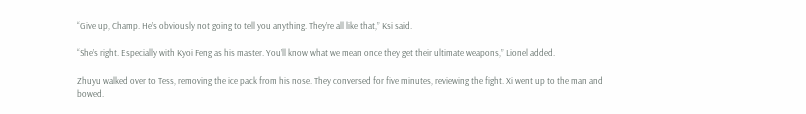“Give up, Champ. He’s obviously not going to tell you anything. They’re all like that,” Ksi said.

“She’s right. Especially with Kyoi Feng as his master. You’ll know what we mean once they get their ultimate weapons,” Lionel added.

Zhuyu walked over to Tess, removing the ice pack from his nose. They conversed for five minutes, reviewing the fight. Xi went up to the man and bowed.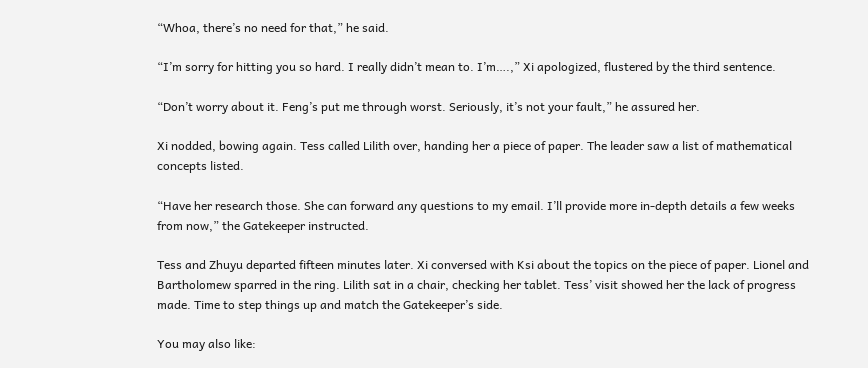“Whoa, there’s no need for that,” he said.

“I’m sorry for hitting you so hard. I really didn’t mean to. I’m….,” Xi apologized, flustered by the third sentence.

“Don’t worry about it. Feng’s put me through worst. Seriously, it’s not your fault,” he assured her.

Xi nodded, bowing again. Tess called Lilith over, handing her a piece of paper. The leader saw a list of mathematical concepts listed.

“Have her research those. She can forward any questions to my email. I’ll provide more in-depth details a few weeks from now,” the Gatekeeper instructed.

Tess and Zhuyu departed fifteen minutes later. Xi conversed with Ksi about the topics on the piece of paper. Lionel and Bartholomew sparred in the ring. Lilith sat in a chair, checking her tablet. Tess’ visit showed her the lack of progress made. Time to step things up and match the Gatekeeper’s side.

You may also like: